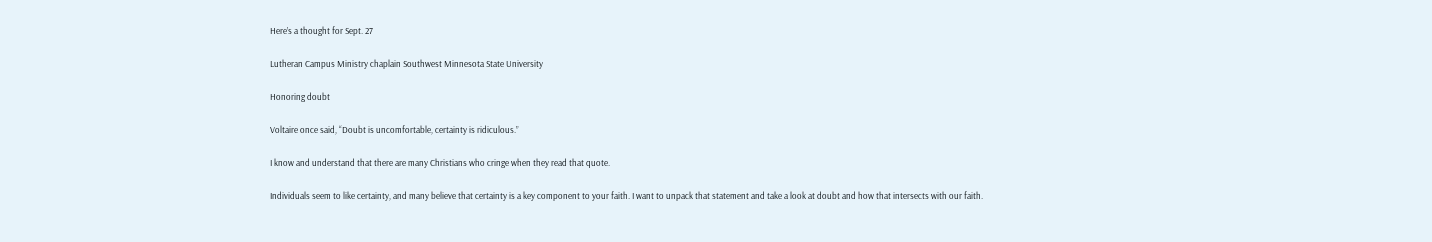Here’s a thought for Sept. 27

Lutheran Campus Ministry chaplain Southwest Minnesota State University

Honoring doubt

Voltaire once said, “Doubt is uncomfortable, certainty is ridiculous.”

I know and understand that there are many Christians who cringe when they read that quote.

Individuals seem to like certainty, and many believe that certainty is a key component to your faith. I want to unpack that statement and take a look at doubt and how that intersects with our faith.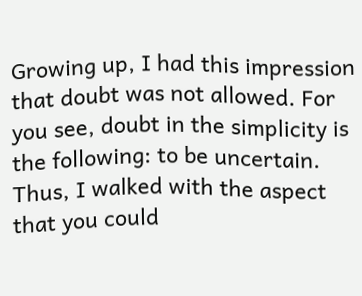Growing up, I had this impression that doubt was not allowed. For you see, doubt in the simplicity is the following: to be uncertain. Thus, I walked with the aspect that you could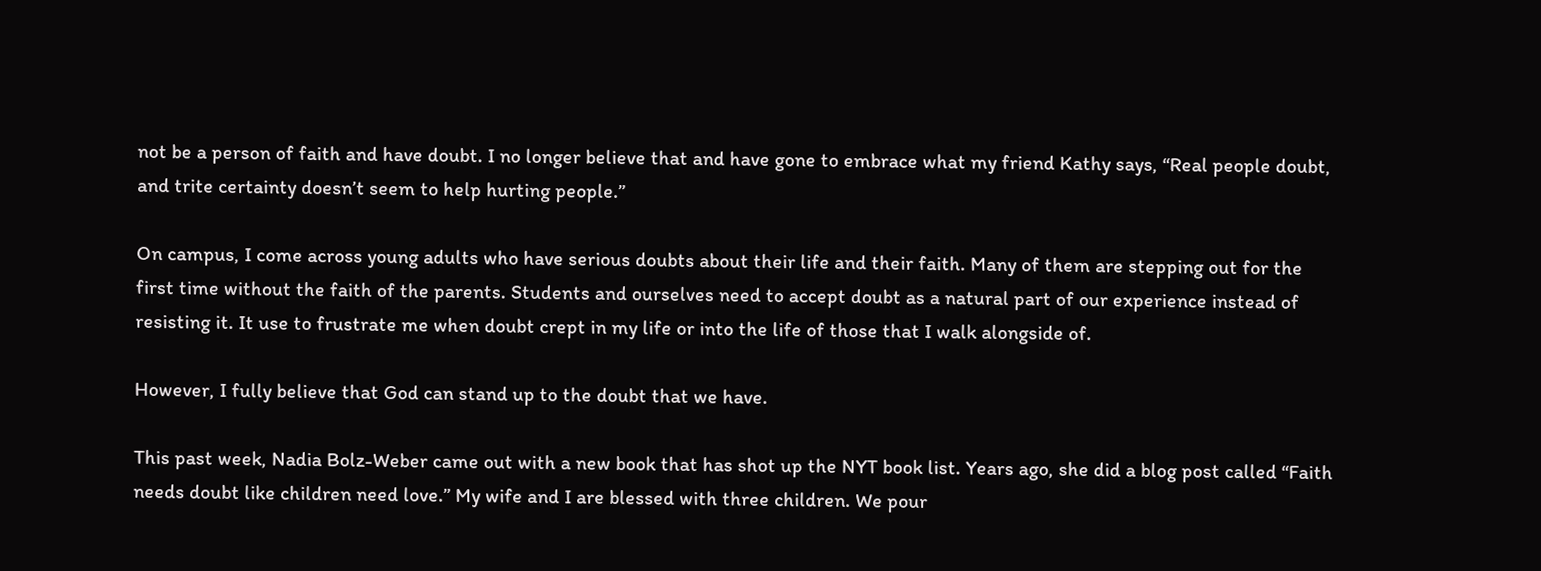not be a person of faith and have doubt. I no longer believe that and have gone to embrace what my friend Kathy says, “Real people doubt, and trite certainty doesn’t seem to help hurting people.”

On campus, I come across young adults who have serious doubts about their life and their faith. Many of them are stepping out for the first time without the faith of the parents. Students and ourselves need to accept doubt as a natural part of our experience instead of resisting it. It use to frustrate me when doubt crept in my life or into the life of those that I walk alongside of.

However, I fully believe that God can stand up to the doubt that we have.

This past week, Nadia Bolz-Weber came out with a new book that has shot up the NYT book list. Years ago, she did a blog post called “Faith needs doubt like children need love.” My wife and I are blessed with three children. We pour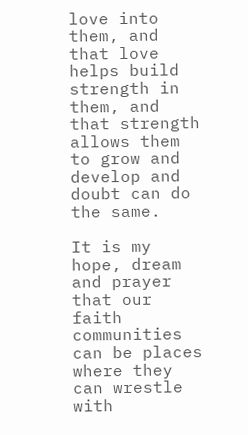love into them, and that love helps build strength in them, and that strength allows them to grow and develop and doubt can do the same.

It is my hope, dream and prayer that our faith communities can be places where they can wrestle with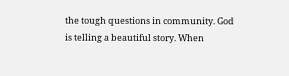the tough questions in community. God is telling a beautiful story. When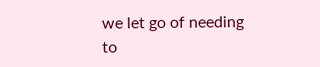we let go of needing to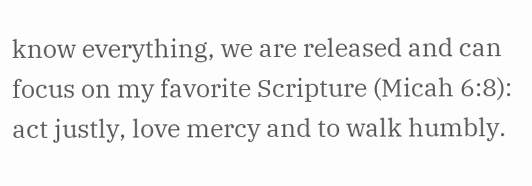know everything, we are released and can focus on my favorite Scripture (Micah 6:8): act justly, love mercy and to walk humbly.